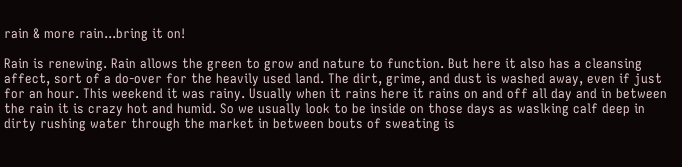rain & more rain...bring it on!

Rain is renewing. Rain allows the green to grow and nature to function. But here it also has a cleansing affect, sort of a do-over for the heavily used land. The dirt, grime, and dust is washed away, even if just for an hour. This weekend it was rainy. Usually when it rains here it rains on and off all day and in between the rain it is crazy hot and humid. So we usually look to be inside on those days as waslking calf deep in dirty rushing water through the market in between bouts of sweating is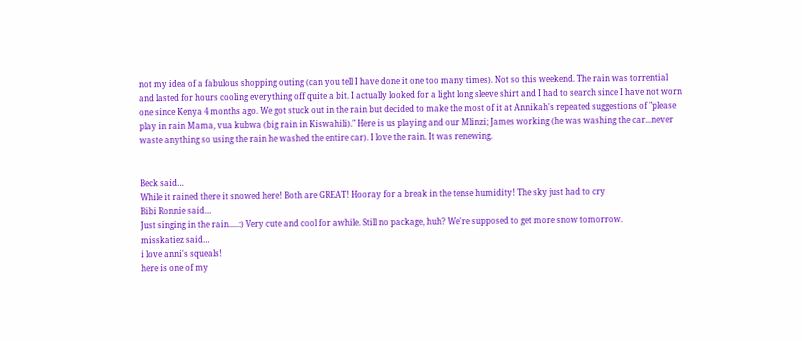not my idea of a fabulous shopping outing (can you tell I have done it one too many times). Not so this weekend. The rain was torrential and lasted for hours cooling everything off quite a bit. I actually looked for a light long sleeve shirt and I had to search since I have not worn one since Kenya 4 months ago. We got stuck out in the rain but decided to make the most of it at Annikah's repeated suggestions of "please play in rain Mama, vua kubwa (big rain in Kiswahili)." Here is us playing and our Mlinzi; James working (he was washing the car...never waste anything so using the rain he washed the entire car). I love the rain. It was renewing.


Beck said…
While it rained there it snowed here! Both are GREAT! Hooray for a break in the tense humidity! The sky just had to cry
Bibi Ronnie said…
Just singing in the rain.....:) Very cute and cool for awhile. Still no package, huh? We're supposed to get more snow tomorrow.
misskatiez said…
i love anni's squeals!
here is one of my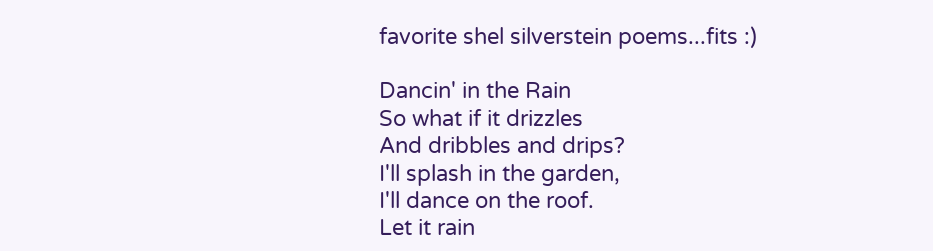favorite shel silverstein poems...fits :)

Dancin' in the Rain
So what if it drizzles
And dribbles and drips?
I'll splash in the garden,
I'll dance on the roof.
Let it rain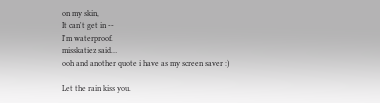on my skin,
It can't get in --
I'm waterproof.
misskatiez said…
ooh and another quote i have as my screen saver :)

Let the rain kiss you.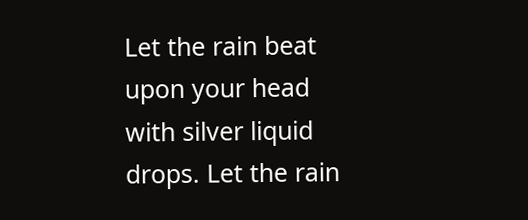Let the rain beat upon your head with silver liquid drops. Let the rain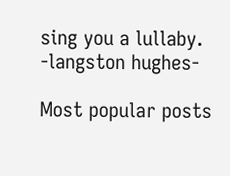sing you a lullaby.
-langston hughes-

Most popular posts